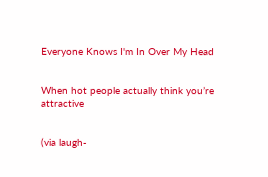Everyone Knows I'm In Over My Head


When hot people actually think you’re attractive


(via laugh-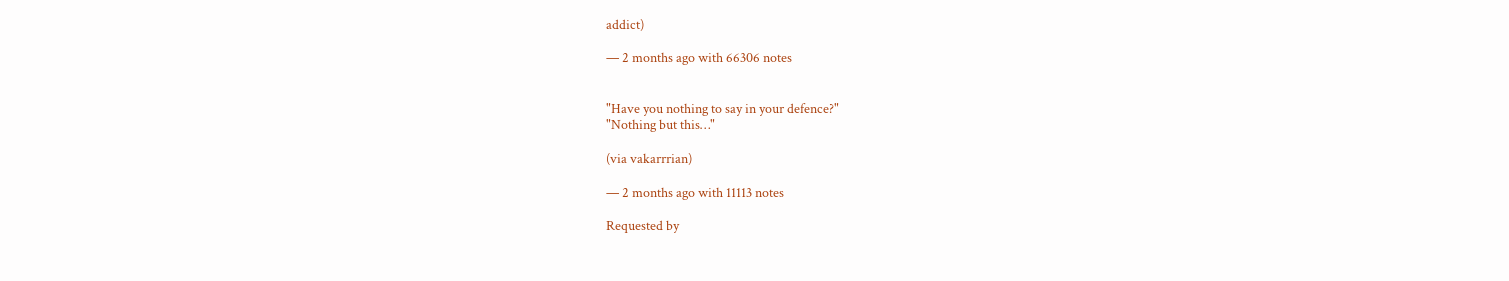addict)

— 2 months ago with 66306 notes


"Have you nothing to say in your defence?"
"Nothing but this…"

(via vakarrrian)

— 2 months ago with 11113 notes

Requested by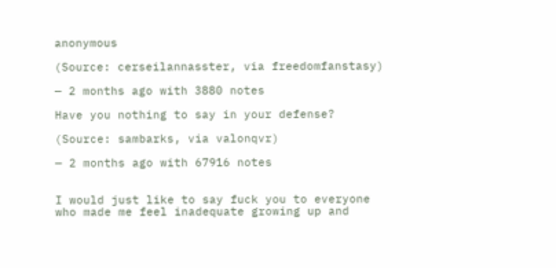anonymous

(Source: cerseilannasster, via freedomfanstasy)

— 2 months ago with 3880 notes

Have you nothing to say in your defense?

(Source: sambarks, via valonqvr)

— 2 months ago with 67916 notes


I would just like to say fuck you to everyone who made me feel inadequate growing up and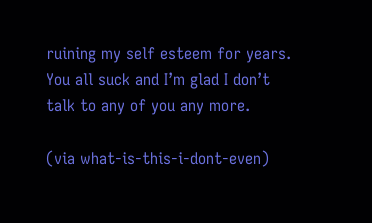ruining my self esteem for years. You all suck and I’m glad I don’t talk to any of you any more.

(via what-is-this-i-dont-even)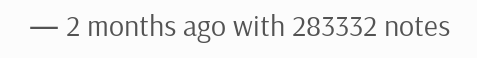— 2 months ago with 283332 notes